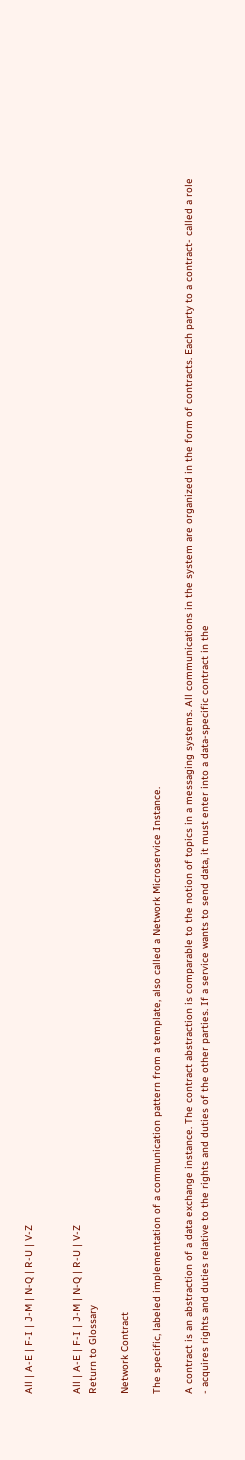All | A-E | F-I | J-M | N-Q | R-U | V-Z


All | A-E | F-I | J-M | N-Q | R-U | V-Z
Return to Glossary

Network Contract

The specific, labeled implementation of a communication pattern from a template, also called a Network Microservice Instance.

A contract is an abstraction of a data exchange instance. The contract abstraction is comparable to the notion of topics in a messaging systems. All communications in the system are organized in the form of contracts. Each party to a contract- called a role - acquires rights and duties relative to the rights and duties of the other parties. If a service wants to send data, it must enter into a data-specific contract in the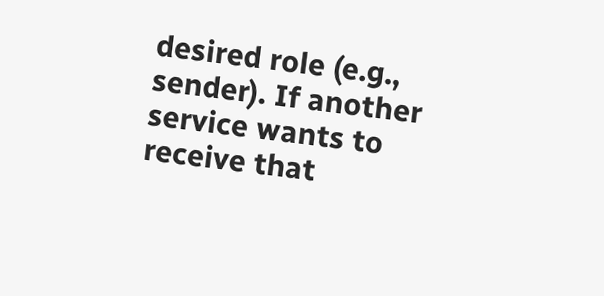desired role (e.g., sender). If another service wants to receive that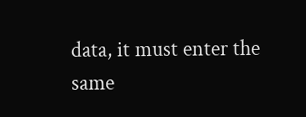data, it must enter the same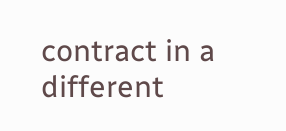contract in a different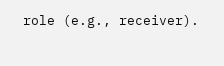role (e.g., receiver).